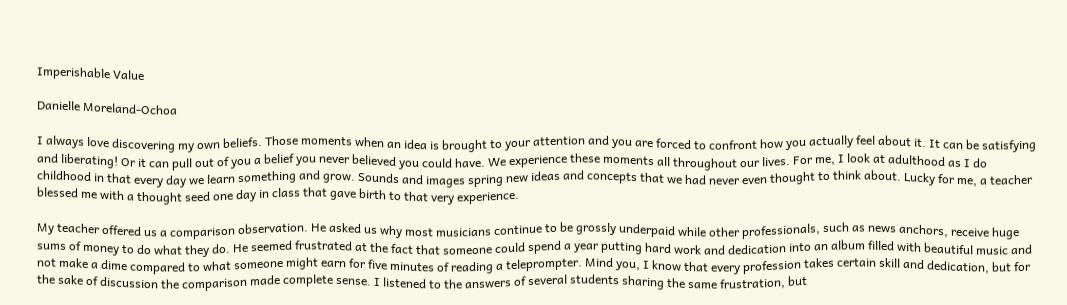Imperishable Value

Danielle Moreland-Ochoa

I always love discovering my own beliefs. Those moments when an idea is brought to your attention and you are forced to confront how you actually feel about it. It can be satisfying and liberating! Or it can pull out of you a belief you never believed you could have. We experience these moments all throughout our lives. For me, I look at adulthood as I do childhood in that every day we learn something and grow. Sounds and images spring new ideas and concepts that we had never even thought to think about. Lucky for me, a teacher blessed me with a thought seed one day in class that gave birth to that very experience.

My teacher offered us a comparison observation. He asked us why most musicians continue to be grossly underpaid while other professionals, such as news anchors, receive huge sums of money to do what they do. He seemed frustrated at the fact that someone could spend a year putting hard work and dedication into an album filled with beautiful music and not make a dime compared to what someone might earn for five minutes of reading a teleprompter. Mind you, I know that every profession takes certain skill and dedication, but for the sake of discussion the comparison made complete sense. I listened to the answers of several students sharing the same frustration, but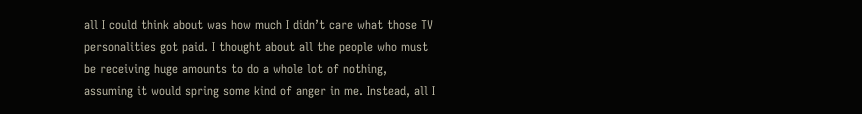all I could think about was how much I didn’t care what those TV personalities got paid. I thought about all the people who must be receiving huge amounts to do a whole lot of nothing, assuming it would spring some kind of anger in me. Instead, all I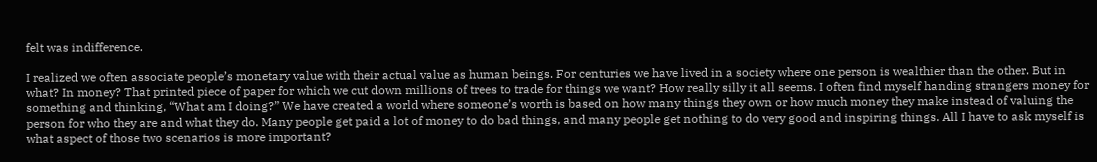felt was indifference.

I realized we often associate people’s monetary value with their actual value as human beings. For centuries we have lived in a society where one person is wealthier than the other. But in what? In money? That printed piece of paper for which we cut down millions of trees to trade for things we want? How really silly it all seems. I often find myself handing strangers money for something and thinking, “What am I doing?” We have created a world where someone’s worth is based on how many things they own or how much money they make instead of valuing the person for who they are and what they do. Many people get paid a lot of money to do bad things, and many people get nothing to do very good and inspiring things. All I have to ask myself is what aspect of those two scenarios is more important?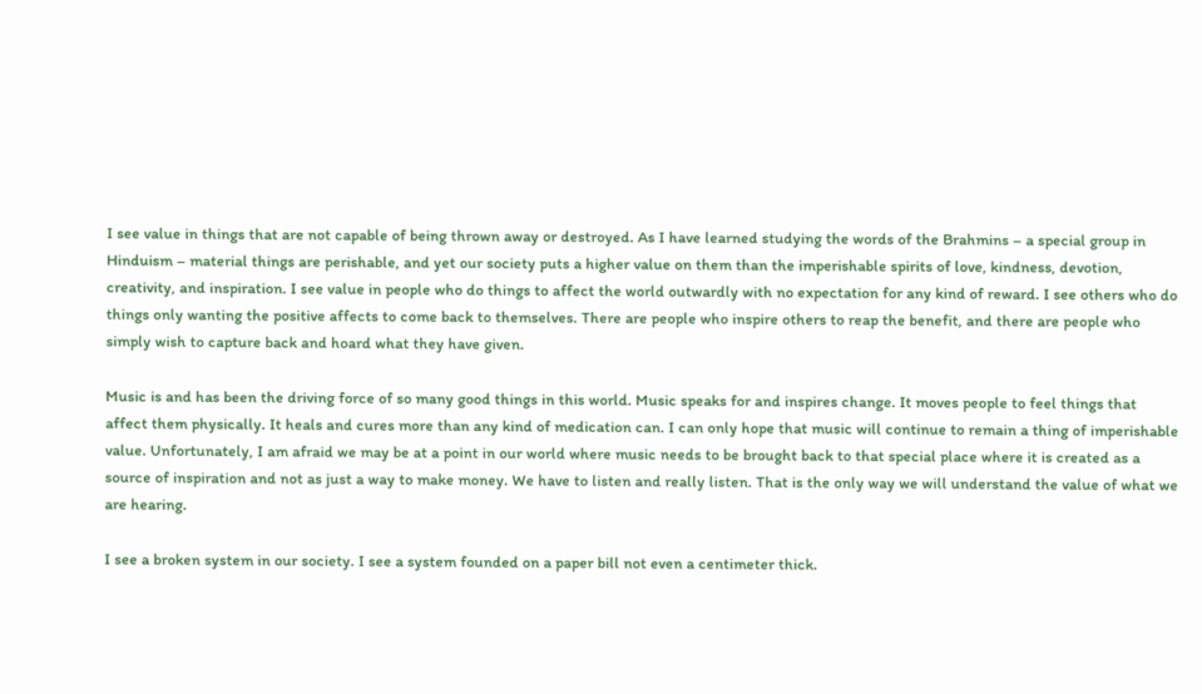I see value in things that are not capable of being thrown away or destroyed. As I have learned studying the words of the Brahmins – a special group in Hinduism – material things are perishable, and yet our society puts a higher value on them than the imperishable spirits of love, kindness, devotion, creativity, and inspiration. I see value in people who do things to affect the world outwardly with no expectation for any kind of reward. I see others who do things only wanting the positive affects to come back to themselves. There are people who inspire others to reap the benefit, and there are people who simply wish to capture back and hoard what they have given.

Music is and has been the driving force of so many good things in this world. Music speaks for and inspires change. It moves people to feel things that affect them physically. It heals and cures more than any kind of medication can. I can only hope that music will continue to remain a thing of imperishable value. Unfortunately, I am afraid we may be at a point in our world where music needs to be brought back to that special place where it is created as a source of inspiration and not as just a way to make money. We have to listen and really listen. That is the only way we will understand the value of what we are hearing.

I see a broken system in our society. I see a system founded on a paper bill not even a centimeter thick.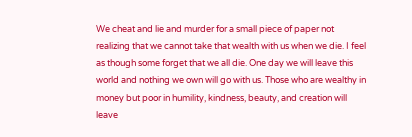We cheat and lie and murder for a small piece of paper not realizing that we cannot take that wealth with us when we die. I feel as though some forget that we all die. One day we will leave this world and nothing we own will go with us. Those who are wealthy in money but poor in humility, kindness, beauty, and creation will leave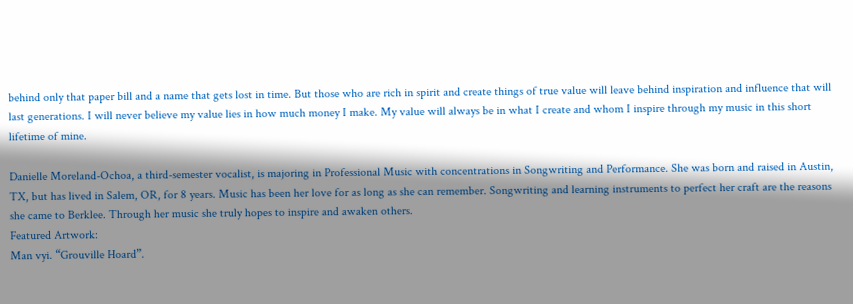behind only that paper bill and a name that gets lost in time. But those who are rich in spirit and create things of true value will leave behind inspiration and influence that will last generations. I will never believe my value lies in how much money I make. My value will always be in what I create and whom I inspire through my music in this short lifetime of mine.

Danielle Moreland-Ochoa, a third-semester vocalist, is majoring in Professional Music with concentrations in Songwriting and Performance. She was born and raised in Austin, TX, but has lived in Salem, OR, for 8 years. Music has been her love for as long as she can remember. Songwriting and learning instruments to perfect her craft are the reasons she came to Berklee. Through her music she truly hopes to inspire and awaken others.
Featured Artwork:
Man vyi. “Grouville Hoard”.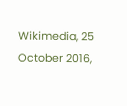Wikimedia, 25 October 2016,